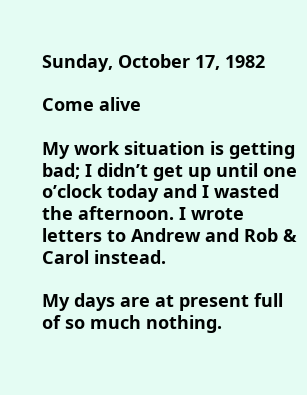Sunday, October 17, 1982

Come alive

My work situation is getting bad; I didn’t get up until one o’clock today and I wasted the afternoon. I wrote letters to Andrew and Rob & Carol instead.

My days are at present full of so much nothing.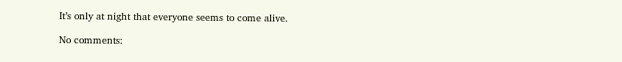It’s only at night that everyone seems to come alive.

No comments: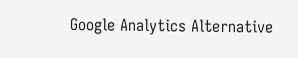Google Analytics Alternative